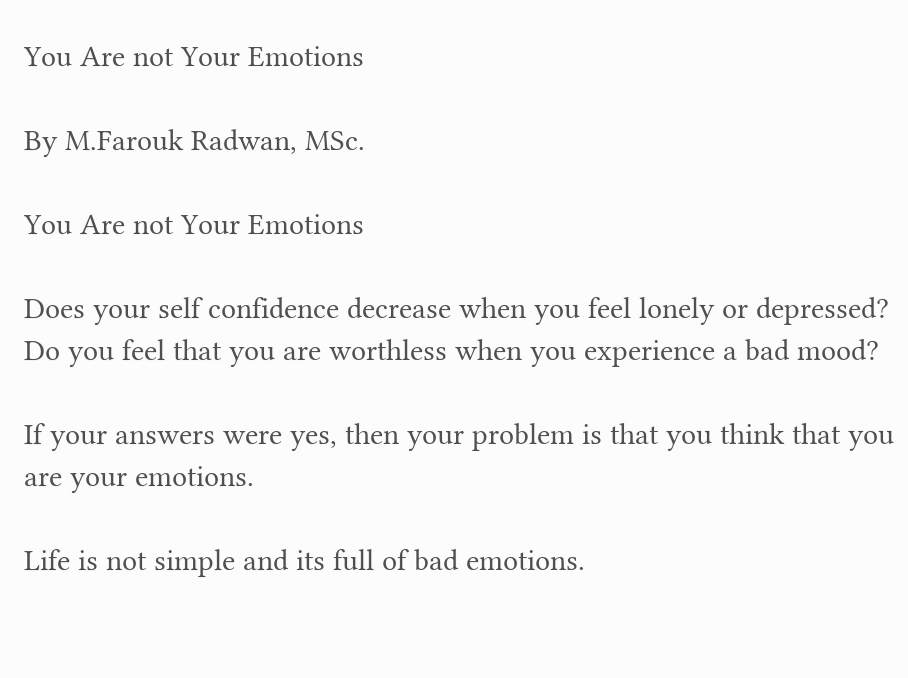You Are not Your Emotions

By M.Farouk Radwan, MSc.

You Are not Your Emotions

Does your self confidence decrease when you feel lonely or depressed?
Do you feel that you are worthless when you experience a bad mood?

If your answers were yes, then your problem is that you think that you are your emotions.

Life is not simple and its full of bad emotions.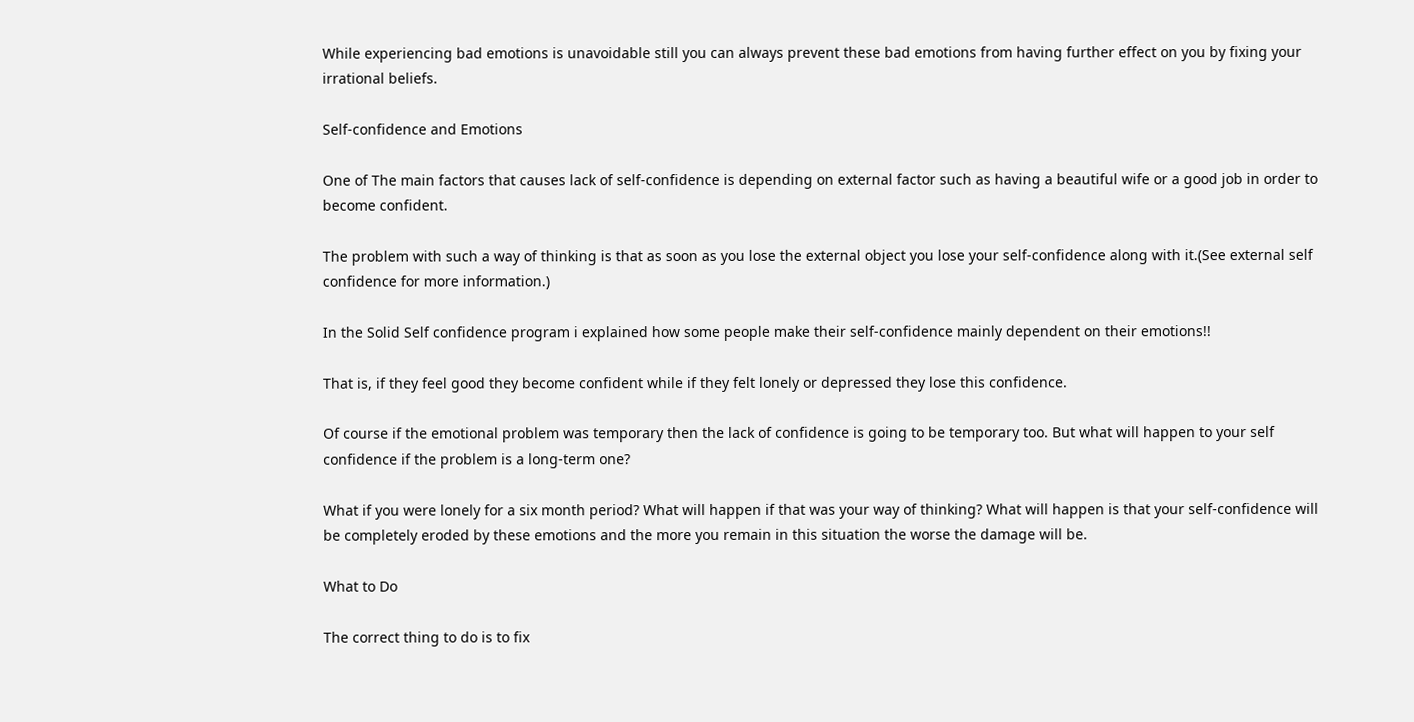While experiencing bad emotions is unavoidable still you can always prevent these bad emotions from having further effect on you by fixing your irrational beliefs.

Self-confidence and Emotions

One of The main factors that causes lack of self-confidence is depending on external factor such as having a beautiful wife or a good job in order to become confident.

The problem with such a way of thinking is that as soon as you lose the external object you lose your self-confidence along with it.(See external self confidence for more information.)

In the Solid Self confidence program i explained how some people make their self-confidence mainly dependent on their emotions!!

That is, if they feel good they become confident while if they felt lonely or depressed they lose this confidence.

Of course if the emotional problem was temporary then the lack of confidence is going to be temporary too. But what will happen to your self confidence if the problem is a long-term one?

What if you were lonely for a six month period? What will happen if that was your way of thinking? What will happen is that your self-confidence will be completely eroded by these emotions and the more you remain in this situation the worse the damage will be.

What to Do

The correct thing to do is to fix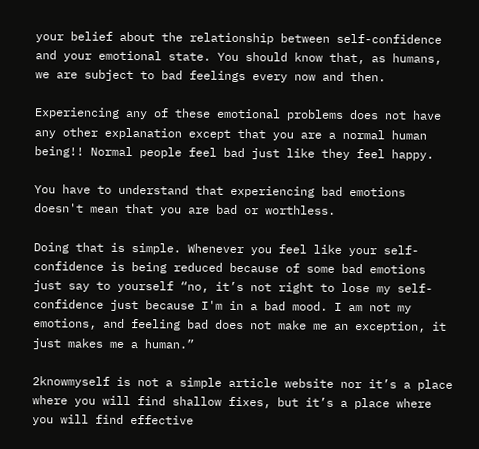your belief about the relationship between self-confidence and your emotional state. You should know that, as humans, we are subject to bad feelings every now and then.

Experiencing any of these emotional problems does not have any other explanation except that you are a normal human being!! Normal people feel bad just like they feel happy.

You have to understand that experiencing bad emotions doesn't mean that you are bad or worthless.

Doing that is simple. Whenever you feel like your self-confidence is being reduced because of some bad emotions just say to yourself “no, it’s not right to lose my self-confidence just because I'm in a bad mood. I am not my emotions, and feeling bad does not make me an exception, it just makes me a human.”

2knowmyself is not a simple article website nor it’s a place where you will find shallow fixes, but it’s a place where you will find effective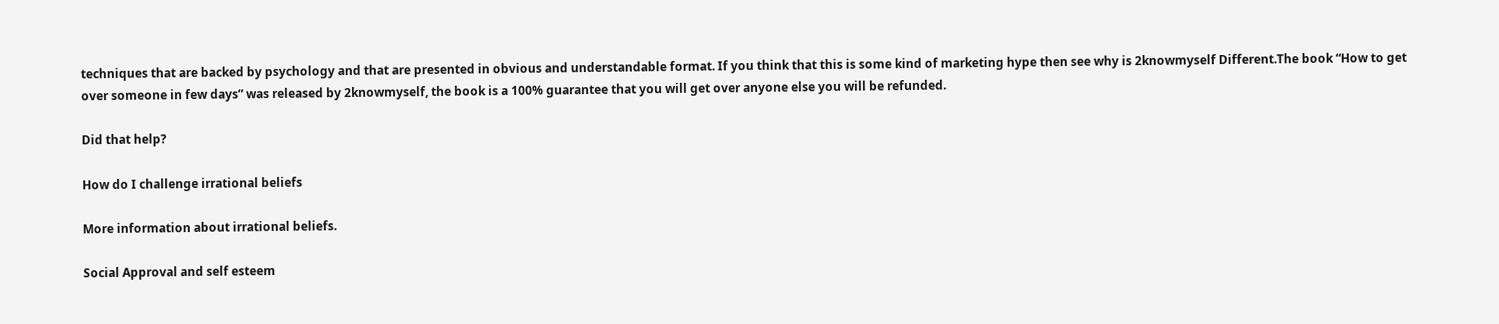techniques that are backed by psychology and that are presented in obvious and understandable format. If you think that this is some kind of marketing hype then see why is 2knowmyself Different.The book “How to get over someone in few days” was released by 2knowmyself, the book is a 100% guarantee that you will get over anyone else you will be refunded.

Did that help?

How do I challenge irrational beliefs

More information about irrational beliefs.

Social Approval and self esteem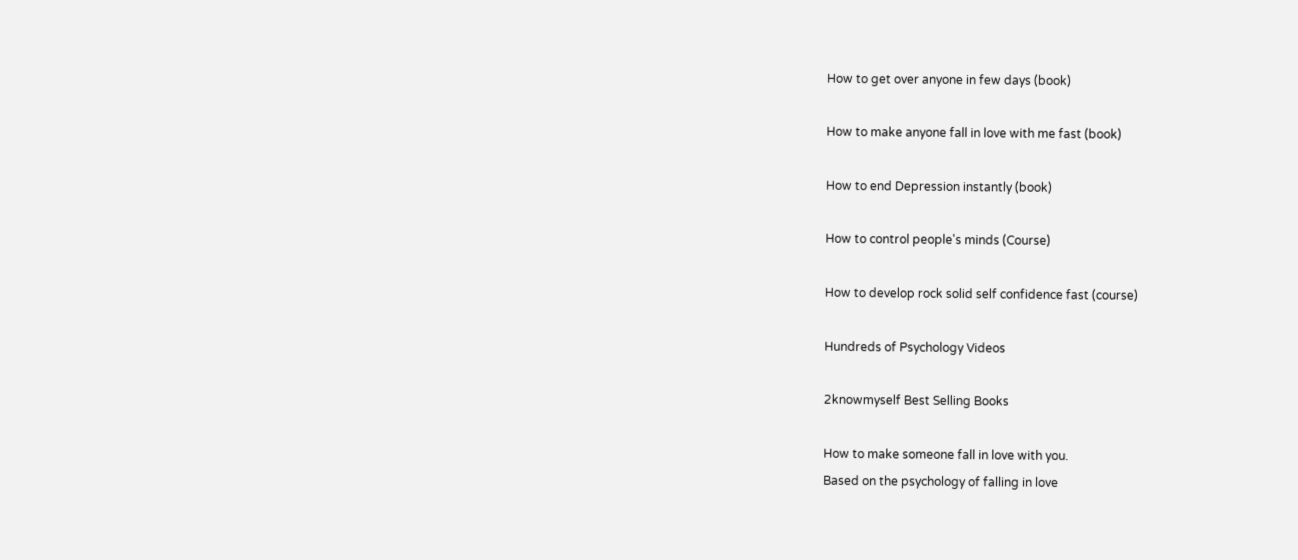How to get over anyone in few days (book)

How to make anyone fall in love with me fast (book)

How to end Depression instantly (book)

How to control people's minds (Course)

How to develop rock solid self confidence fast (course)

Hundreds of Psychology Videos

2knowmyself Best Selling Books

How to make someone fall in love with you.
Based on the psychology of falling in love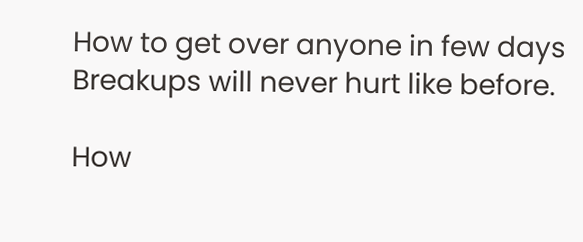How to get over anyone in few days
Breakups will never hurt like before.

How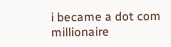i became a dot com millionaire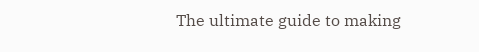The ultimate guide to making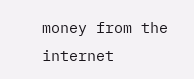money from the internet